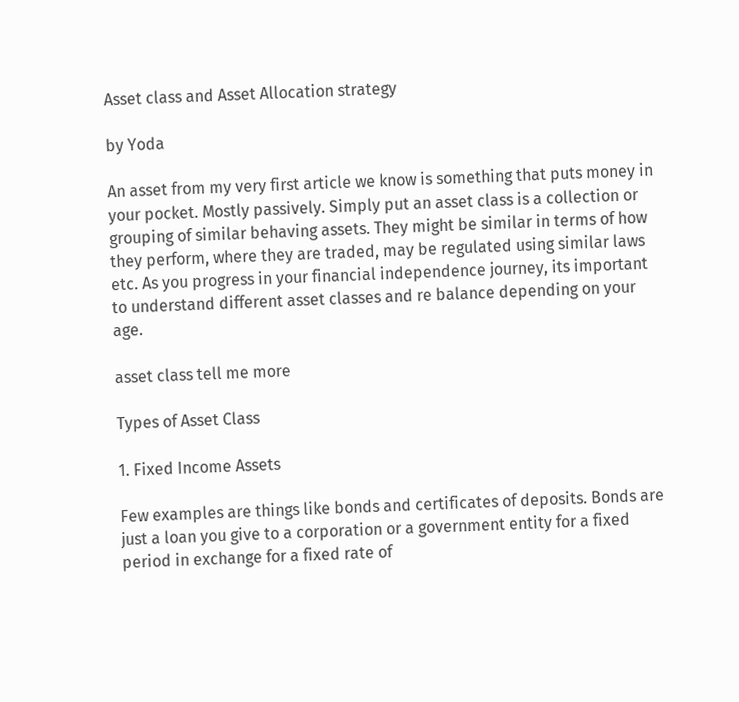Asset class and Asset Allocation strategy

by Yoda

An asset from my very first article we know is something that puts money in your pocket. Mostly passively. Simply put an asset class is a collection or grouping of similar behaving assets. They might be similar in terms of how they perform, where they are traded, may be regulated using similar laws etc. As you progress in your financial independence journey, its important to understand different asset classes and re balance depending on your age.

asset class tell me more

Types of Asset Class

1. Fixed Income Assets

Few examples are things like bonds and certificates of deposits. Bonds are just a loan you give to a corporation or a government entity for a fixed period in exchange for a fixed rate of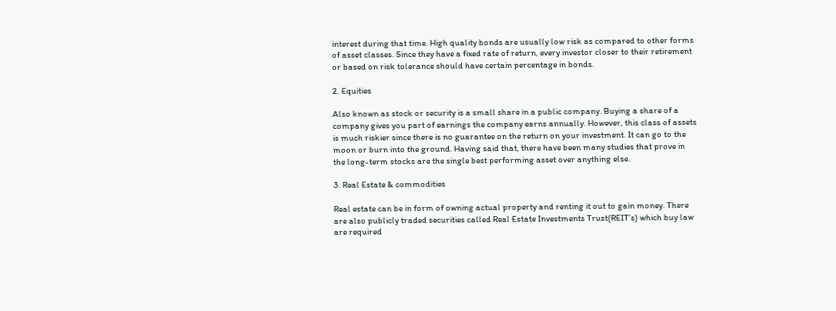interest during that time. High quality bonds are usually low risk as compared to other forms of asset classes. Since they have a fixed rate of return, every investor closer to their retirement or based on risk tolerance should have certain percentage in bonds.

2. Equities

Also known as stock or security is a small share in a public company. Buying a share of a company gives you part of earnings the company earns annually. However, this class of assets is much riskier since there is no guarantee on the return on your investment. It can go to the moon or burn into the ground. Having said that, there have been many studies that prove in the long-term stocks are the single best performing asset over anything else.

3. Real Estate & commodities

Real estate can be in form of owning actual property and renting it out to gain money. There are also publicly traded securities called Real Estate Investments Trust(REIT’s) which buy law are required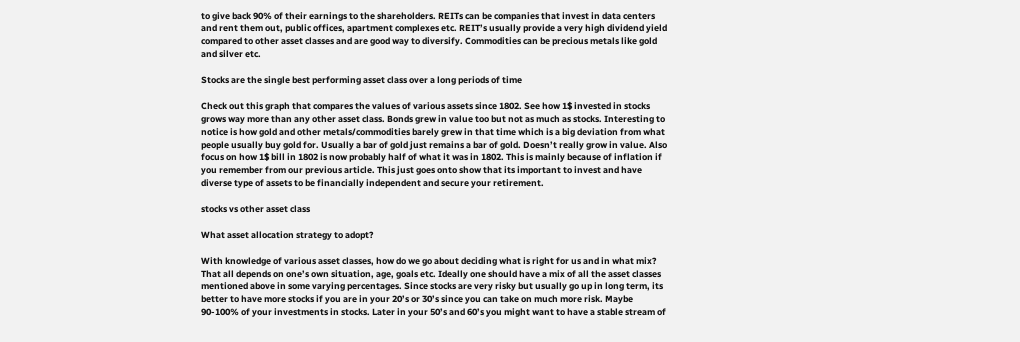to give back 90% of their earnings to the shareholders. REITs can be companies that invest in data centers and rent them out, public offices, apartment complexes etc. REIT’s usually provide a very high dividend yield compared to other asset classes and are good way to diversify. Commodities can be precious metals like gold and silver etc.

Stocks are the single best performing asset class over a long periods of time

Check out this graph that compares the values of various assets since 1802. See how 1$ invested in stocks grows way more than any other asset class. Bonds grew in value too but not as much as stocks. Interesting to notice is how gold and other metals/commodities barely grew in that time which is a big deviation from what people usually buy gold for. Usually a bar of gold just remains a bar of gold. Doesn’t really grow in value. Also focus on how 1$ bill in 1802 is now probably half of what it was in 1802. This is mainly because of inflation if you remember from our previous article. This just goes onto show that its important to invest and have diverse type of assets to be financially independent and secure your retirement.

stocks vs other asset class

What asset allocation strategy to adopt?

With knowledge of various asset classes, how do we go about deciding what is right for us and in what mix? That all depends on one’s own situation, age, goals etc. Ideally one should have a mix of all the asset classes mentioned above in some varying percentages. Since stocks are very risky but usually go up in long term, its better to have more stocks if you are in your 20’s or 30’s since you can take on much more risk. Maybe 90-100% of your investments in stocks. Later in your 50’s and 60’s you might want to have a stable stream of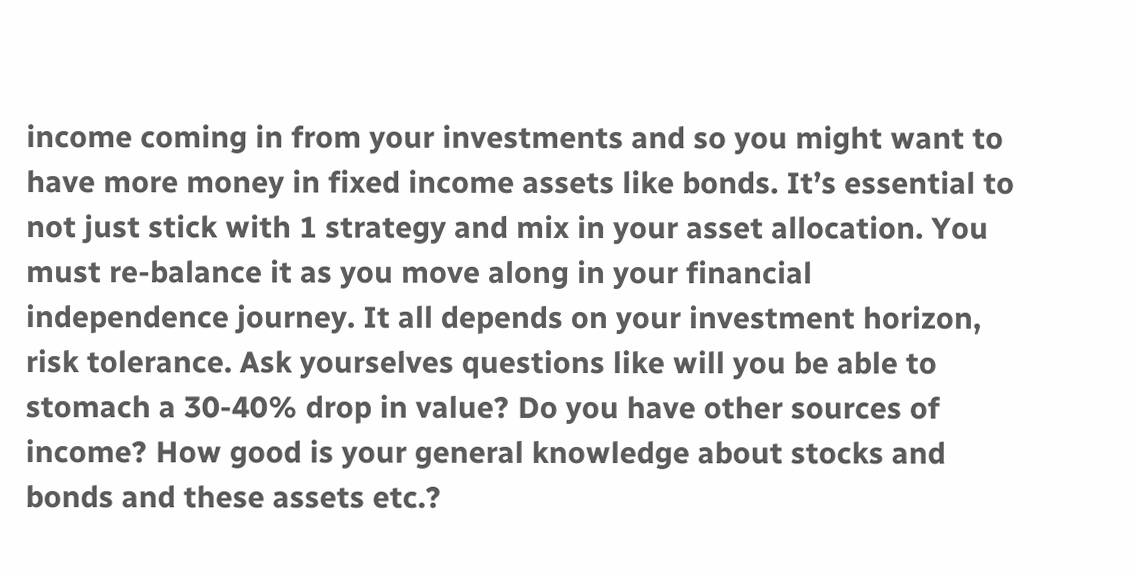income coming in from your investments and so you might want to have more money in fixed income assets like bonds. It’s essential to not just stick with 1 strategy and mix in your asset allocation. You must re-balance it as you move along in your financial independence journey. It all depends on your investment horizon, risk tolerance. Ask yourselves questions like will you be able to stomach a 30-40% drop in value? Do you have other sources of income? How good is your general knowledge about stocks and bonds and these assets etc.?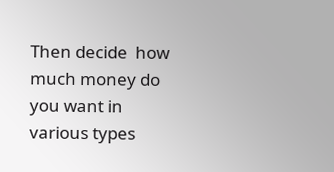Then decide  how much money do you want in various types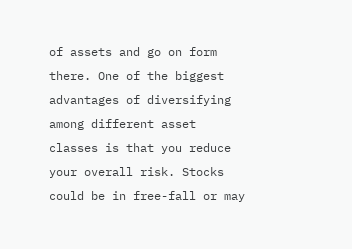of assets and go on form there. One of the biggest advantages of diversifying among different asset classes is that you reduce your overall risk. Stocks could be in free-fall or may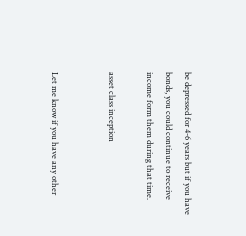be depressed for 4-6 years but if you have bonds, you could continue to receive income form them during that time.

asset class inception


Let me know if you have any other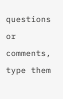questions or comments, type them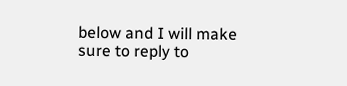below and I will make sure to reply to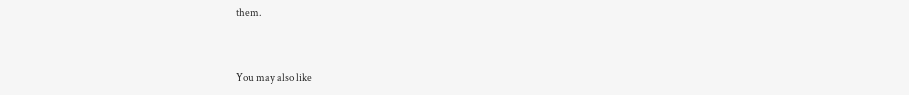them.


You may also like